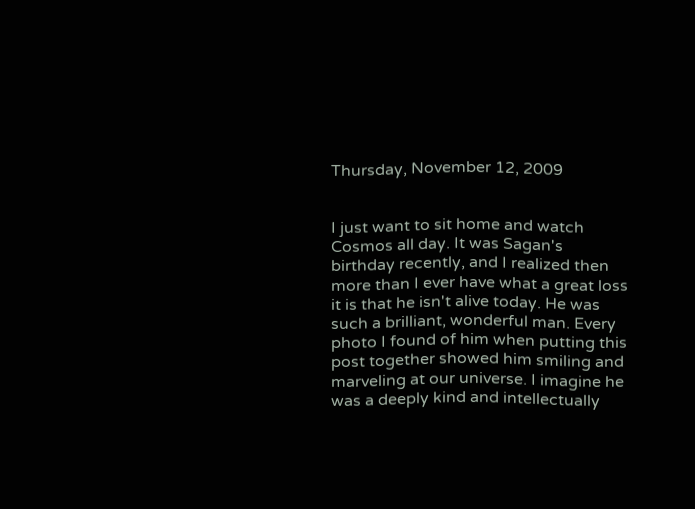Thursday, November 12, 2009


I just want to sit home and watch Cosmos all day. It was Sagan's birthday recently, and I realized then more than I ever have what a great loss it is that he isn't alive today. He was such a brilliant, wonderful man. Every photo I found of him when putting this post together showed him smiling and marveling at our universe. I imagine he was a deeply kind and intellectually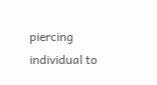piercing individual to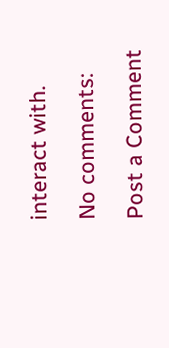interact with.

No comments:

Post a Comment